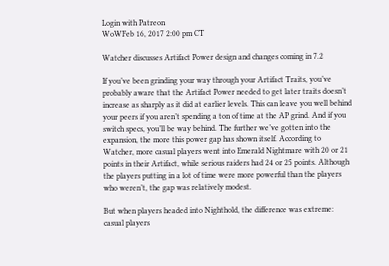Login with Patreon
WoWFeb 16, 2017 2:00 pm CT

Watcher discusses Artifact Power design and changes coming in 7.2

If you’ve been grinding your way through your Artifact Traits, you’ve probably aware that the Artifact Power needed to get later traits doesn’t increase as sharply as it did at earlier levels. This can leave you well behind your peers if you aren’t spending a ton of time at the AP grind. And if you switch specs, you’ll be way behind. The further we’ve gotten into the expansion, the more this power gap has shown itself. According to Watcher, more casual players went into Emerald Nightmare with 20 or 21 points in their Artifact, while serious raiders had 24 or 25 points. Although the players putting in a lot of time were more powerful than the players who weren’t, the gap was relatively modest.

But when players headed into Nighthold, the difference was extreme: casual players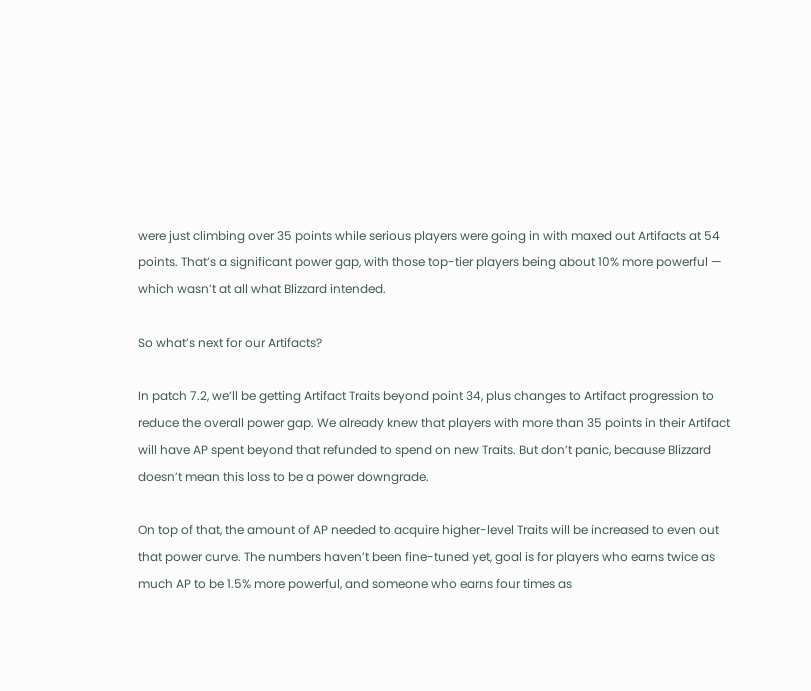were just climbing over 35 points while serious players were going in with maxed out Artifacts at 54 points. That’s a significant power gap, with those top-tier players being about 10% more powerful — which wasn’t at all what Blizzard intended.

So what’s next for our Artifacts?

In patch 7.2, we’ll be getting Artifact Traits beyond point 34, plus changes to Artifact progression to reduce the overall power gap. We already knew that players with more than 35 points in their Artifact will have AP spent beyond that refunded to spend on new Traits. But don’t panic, because Blizzard doesn’t mean this loss to be a power downgrade.

On top of that, the amount of AP needed to acquire higher-level Traits will be increased to even out that power curve. The numbers haven’t been fine-tuned yet, goal is for players who earns twice as much AP to be 1.5% more powerful, and someone who earns four times as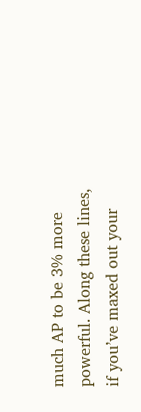much AP to be 3% more powerful. Along these lines, if you’ve maxed out your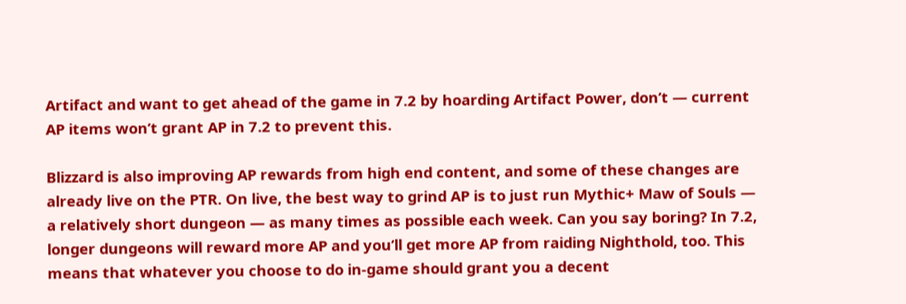Artifact and want to get ahead of the game in 7.2 by hoarding Artifact Power, don’t — current AP items won’t grant AP in 7.2 to prevent this.

Blizzard is also improving AP rewards from high end content, and some of these changes are already live on the PTR. On live, the best way to grind AP is to just run Mythic+ Maw of Souls — a relatively short dungeon — as many times as possible each week. Can you say boring? In 7.2, longer dungeons will reward more AP and you’ll get more AP from raiding Nighthold, too. This means that whatever you choose to do in-game should grant you a decent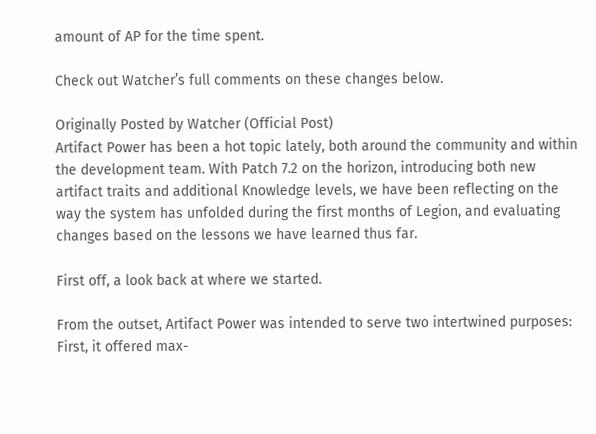amount of AP for the time spent.

Check out Watcher’s full comments on these changes below.

Originally Posted by Watcher (Official Post)
Artifact Power has been a hot topic lately, both around the community and within the development team. With Patch 7.2 on the horizon, introducing both new artifact traits and additional Knowledge levels, we have been reflecting on the way the system has unfolded during the first months of Legion, and evaluating changes based on the lessons we have learned thus far.

First off, a look back at where we started.

From the outset, Artifact Power was intended to serve two intertwined purposes: First, it offered max-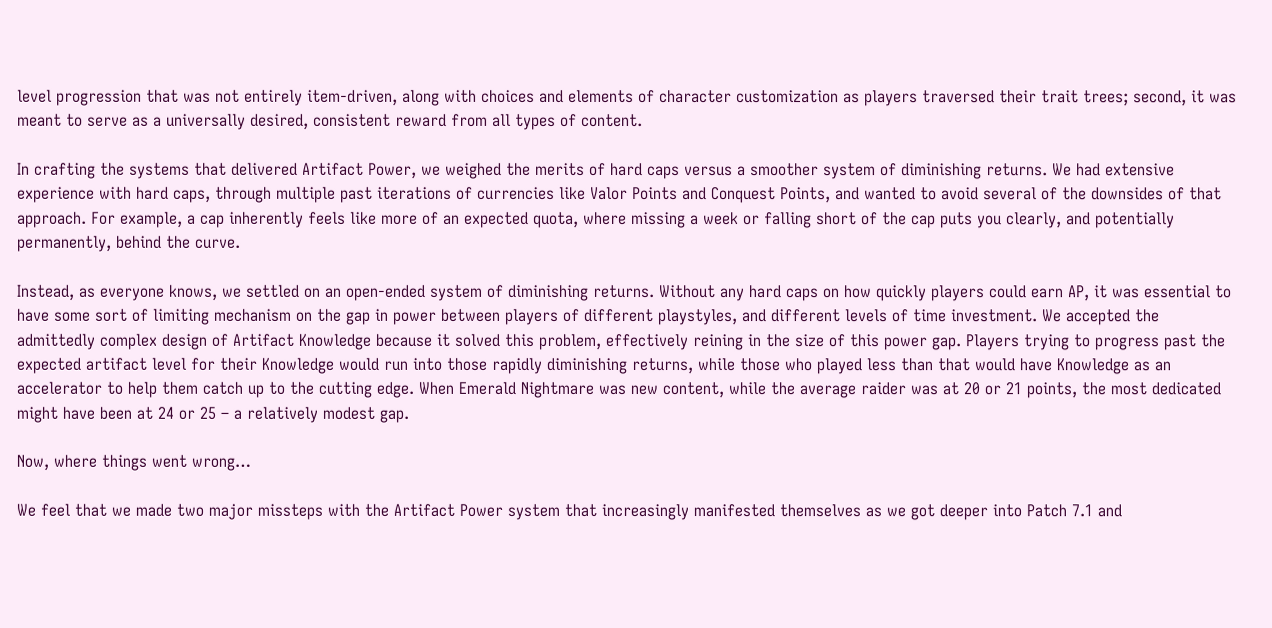level progression that was not entirely item-driven, along with choices and elements of character customization as players traversed their trait trees; second, it was meant to serve as a universally desired, consistent reward from all types of content.

In crafting the systems that delivered Artifact Power, we weighed the merits of hard caps versus a smoother system of diminishing returns. We had extensive experience with hard caps, through multiple past iterations of currencies like Valor Points and Conquest Points, and wanted to avoid several of the downsides of that approach. For example, a cap inherently feels like more of an expected quota, where missing a week or falling short of the cap puts you clearly, and potentially permanently, behind the curve.

Instead, as everyone knows, we settled on an open-ended system of diminishing returns. Without any hard caps on how quickly players could earn AP, it was essential to have some sort of limiting mechanism on the gap in power between players of different playstyles, and different levels of time investment. We accepted the admittedly complex design of Artifact Knowledge because it solved this problem, effectively reining in the size of this power gap. Players trying to progress past the expected artifact level for their Knowledge would run into those rapidly diminishing returns, while those who played less than that would have Knowledge as an accelerator to help them catch up to the cutting edge. When Emerald Nightmare was new content, while the average raider was at 20 or 21 points, the most dedicated might have been at 24 or 25 – a relatively modest gap.

Now, where things went wrong…

We feel that we made two major missteps with the Artifact Power system that increasingly manifested themselves as we got deeper into Patch 7.1 and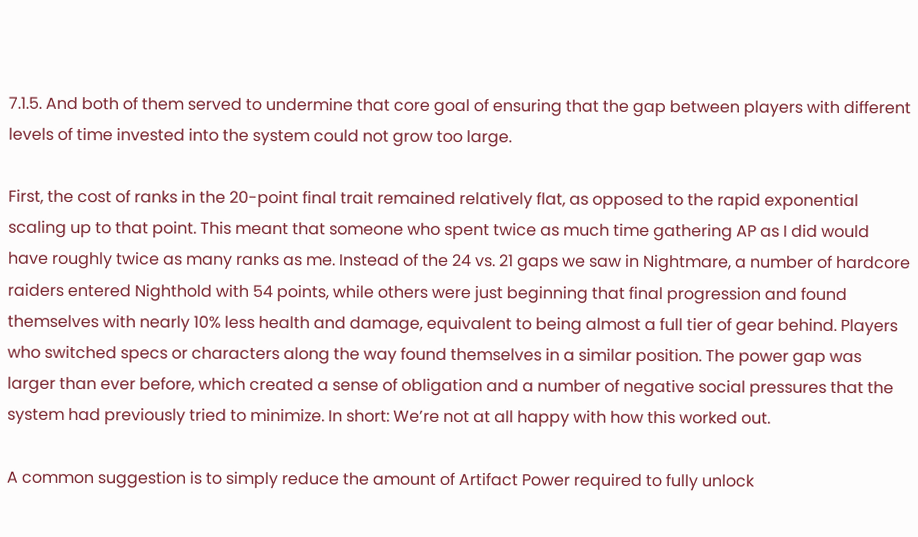7.1.5. And both of them served to undermine that core goal of ensuring that the gap between players with different levels of time invested into the system could not grow too large.

First, the cost of ranks in the 20-point final trait remained relatively flat, as opposed to the rapid exponential scaling up to that point. This meant that someone who spent twice as much time gathering AP as I did would have roughly twice as many ranks as me. Instead of the 24 vs. 21 gaps we saw in Nightmare, a number of hardcore raiders entered Nighthold with 54 points, while others were just beginning that final progression and found themselves with nearly 10% less health and damage, equivalent to being almost a full tier of gear behind. Players who switched specs or characters along the way found themselves in a similar position. The power gap was larger than ever before, which created a sense of obligation and a number of negative social pressures that the system had previously tried to minimize. In short: We’re not at all happy with how this worked out.

A common suggestion is to simply reduce the amount of Artifact Power required to fully unlock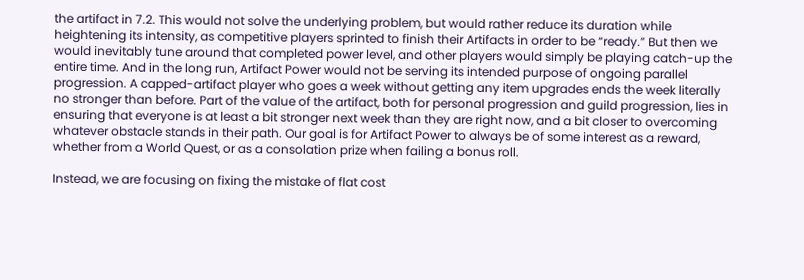the artifact in 7.2. This would not solve the underlying problem, but would rather reduce its duration while heightening its intensity, as competitive players sprinted to finish their Artifacts in order to be “ready.” But then we would inevitably tune around that completed power level, and other players would simply be playing catch-up the entire time. And in the long run, Artifact Power would not be serving its intended purpose of ongoing parallel progression. A capped-artifact player who goes a week without getting any item upgrades ends the week literally no stronger than before. Part of the value of the artifact, both for personal progression and guild progression, lies in ensuring that everyone is at least a bit stronger next week than they are right now, and a bit closer to overcoming whatever obstacle stands in their path. Our goal is for Artifact Power to always be of some interest as a reward, whether from a World Quest, or as a consolation prize when failing a bonus roll.

Instead, we are focusing on fixing the mistake of flat cost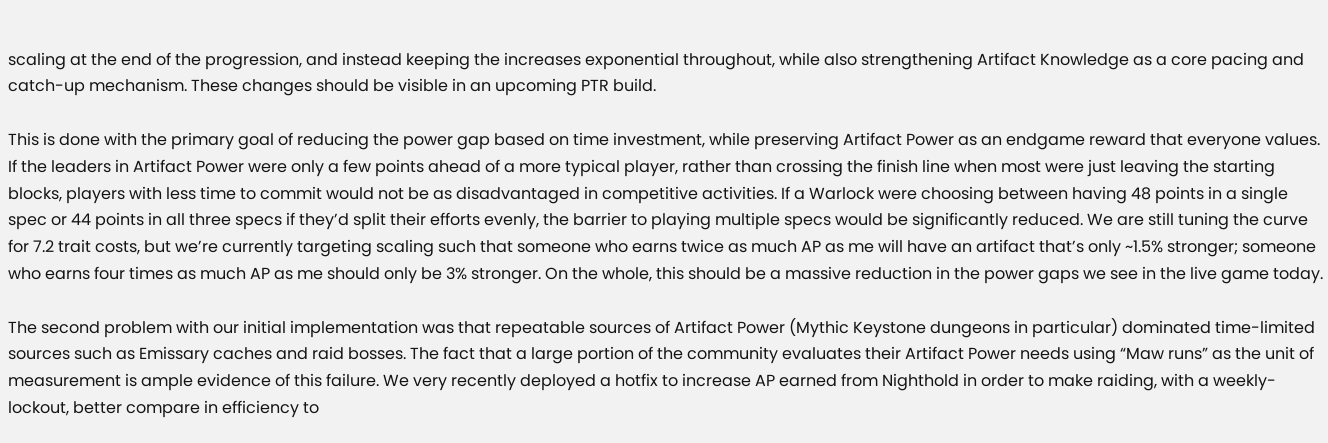scaling at the end of the progression, and instead keeping the increases exponential throughout, while also strengthening Artifact Knowledge as a core pacing and catch-up mechanism. These changes should be visible in an upcoming PTR build.

This is done with the primary goal of reducing the power gap based on time investment, while preserving Artifact Power as an endgame reward that everyone values. If the leaders in Artifact Power were only a few points ahead of a more typical player, rather than crossing the finish line when most were just leaving the starting blocks, players with less time to commit would not be as disadvantaged in competitive activities. If a Warlock were choosing between having 48 points in a single spec or 44 points in all three specs if they’d split their efforts evenly, the barrier to playing multiple specs would be significantly reduced. We are still tuning the curve for 7.2 trait costs, but we’re currently targeting scaling such that someone who earns twice as much AP as me will have an artifact that’s only ~1.5% stronger; someone who earns four times as much AP as me should only be 3% stronger. On the whole, this should be a massive reduction in the power gaps we see in the live game today.

The second problem with our initial implementation was that repeatable sources of Artifact Power (Mythic Keystone dungeons in particular) dominated time-limited sources such as Emissary caches and raid bosses. The fact that a large portion of the community evaluates their Artifact Power needs using “Maw runs” as the unit of measurement is ample evidence of this failure. We very recently deployed a hotfix to increase AP earned from Nighthold in order to make raiding, with a weekly-lockout, better compare in efficiency to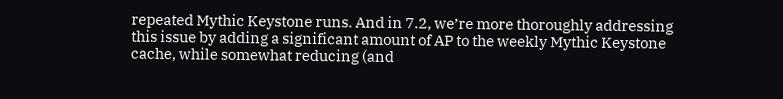repeated Mythic Keystone runs. And in 7.2, we’re more thoroughly addressing this issue by adding a significant amount of AP to the weekly Mythic Keystone cache, while somewhat reducing (and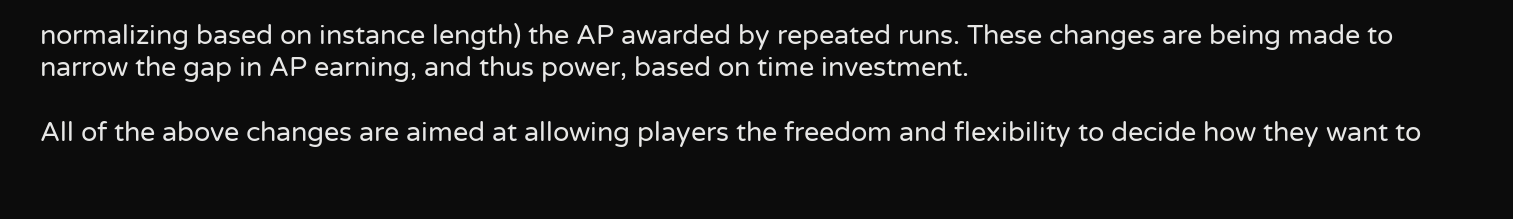normalizing based on instance length) the AP awarded by repeated runs. These changes are being made to narrow the gap in AP earning, and thus power, based on time investment.

All of the above changes are aimed at allowing players the freedom and flexibility to decide how they want to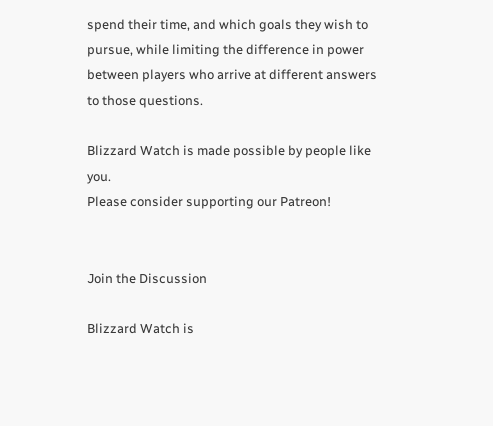spend their time, and which goals they wish to pursue, while limiting the difference in power between players who arrive at different answers to those questions.

Blizzard Watch is made possible by people like you.
Please consider supporting our Patreon!


Join the Discussion

Blizzard Watch is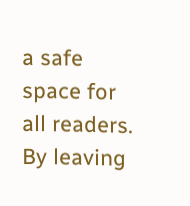a safe space for all readers. By leaving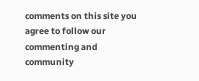comments on this site you agree to follow our  commenting and community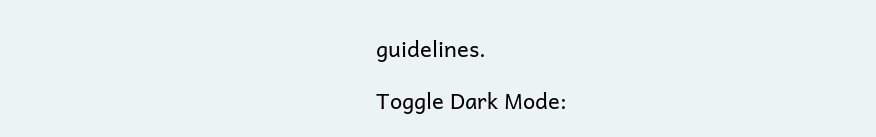guidelines.

Toggle Dark Mode: